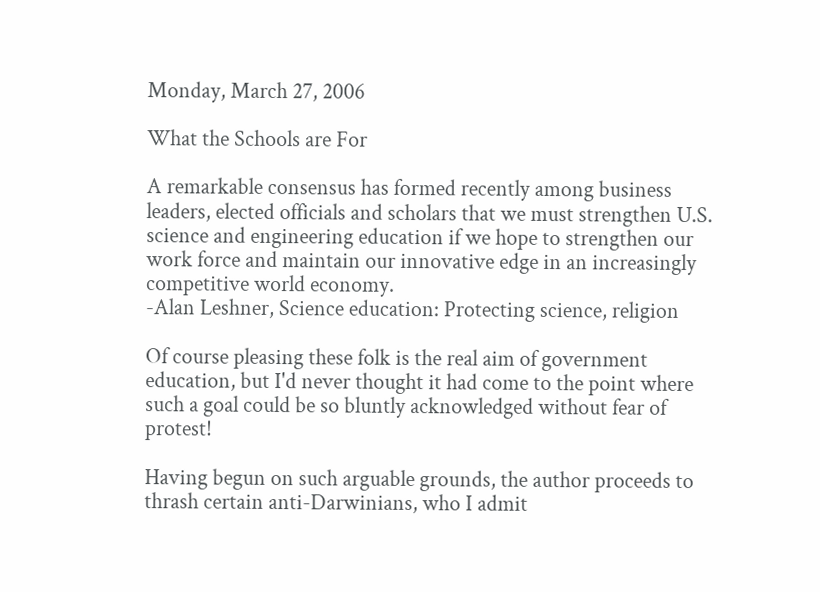Monday, March 27, 2006

What the Schools are For

A remarkable consensus has formed recently among business leaders, elected officials and scholars that we must strengthen U.S. science and engineering education if we hope to strengthen our work force and maintain our innovative edge in an increasingly competitive world economy.
-Alan Leshner, Science education: Protecting science, religion

Of course pleasing these folk is the real aim of government education, but I'd never thought it had come to the point where such a goal could be so bluntly acknowledged without fear of protest!

Having begun on such arguable grounds, the author proceeds to thrash certain anti-Darwinians, who I admit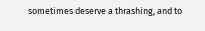sometimes deserve a thrashing, and to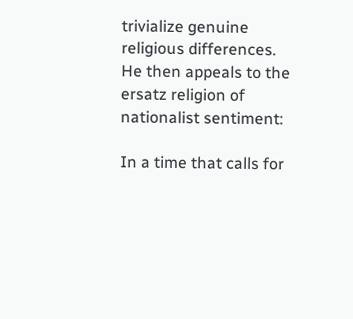trivialize genuine religious differences. He then appeals to the ersatz religion of nationalist sentiment:

In a time that calls for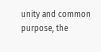unity and common purpose, the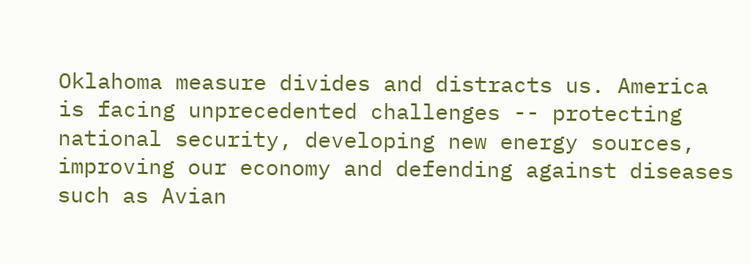Oklahoma measure divides and distracts us. America is facing unprecedented challenges -- protecting national security, developing new energy sources, improving our economy and defending against diseases such as Avian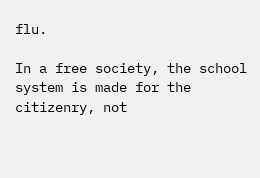flu.

In a free society, the school system is made for the citizenry, not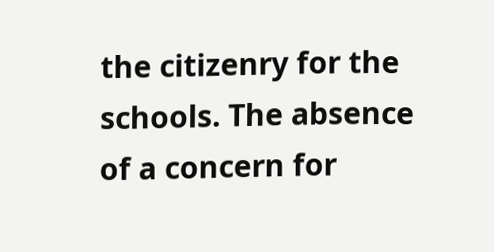the citizenry for the schools. The absence of a concern for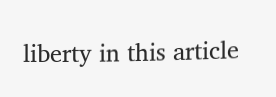liberty in this article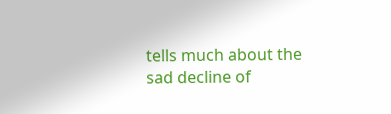tells much about the sad decline of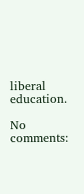liberal education.

No comments: